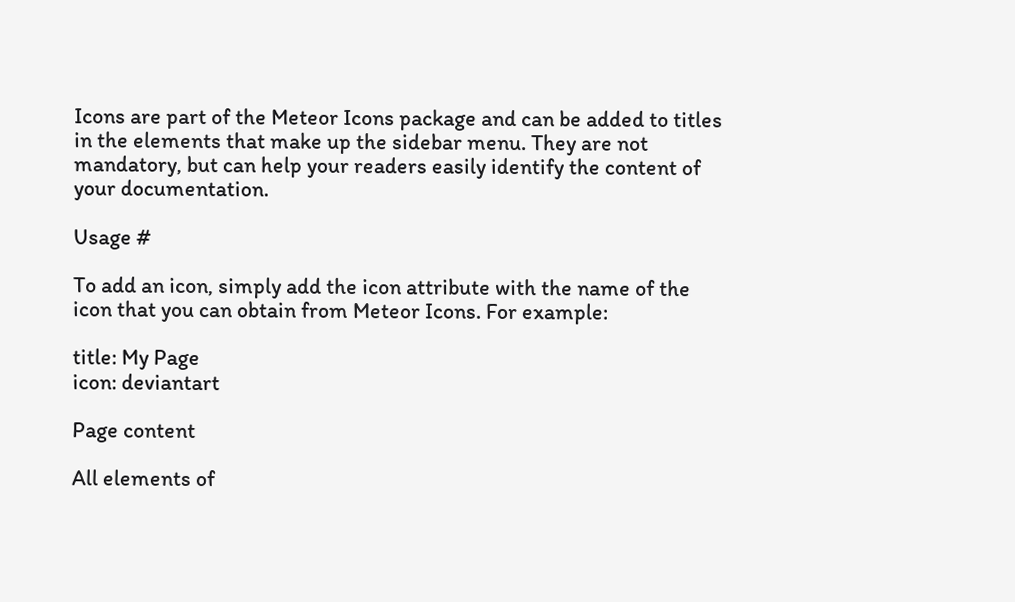Icons are part of the Meteor Icons package and can be added to titles in the elements that make up the sidebar menu. They are not mandatory, but can help your readers easily identify the content of your documentation.

Usage #

To add an icon, simply add the icon attribute with the name of the icon that you can obtain from Meteor Icons. For example:

title: My Page
icon: deviantart

Page content

All elements of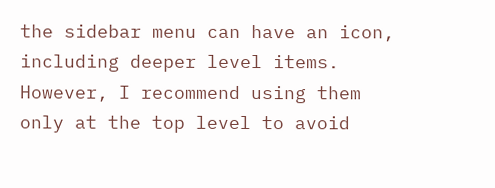the sidebar menu can have an icon, including deeper level items. However, I recommend using them only at the top level to avoid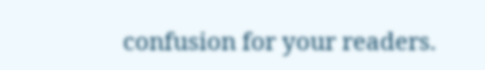confusion for your readers.